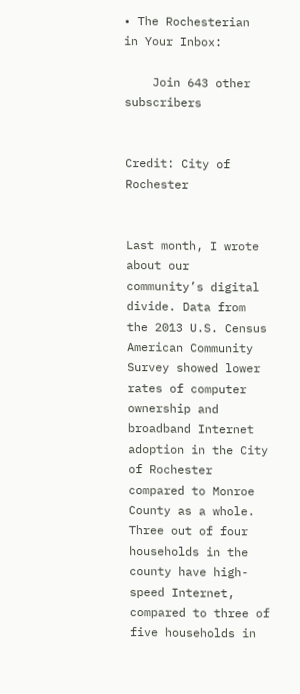• The Rochesterian in Your Inbox:

    Join 643 other subscribers


Credit: City of Rochester


Last month, I wrote about our community’s digital divide. Data from the 2013 U.S. Census American Community Survey showed lower rates of computer ownership and broadband Internet adoption in the City of Rochester compared to Monroe County as a whole. Three out of four households in the county have high-speed Internet, compared to three of five households in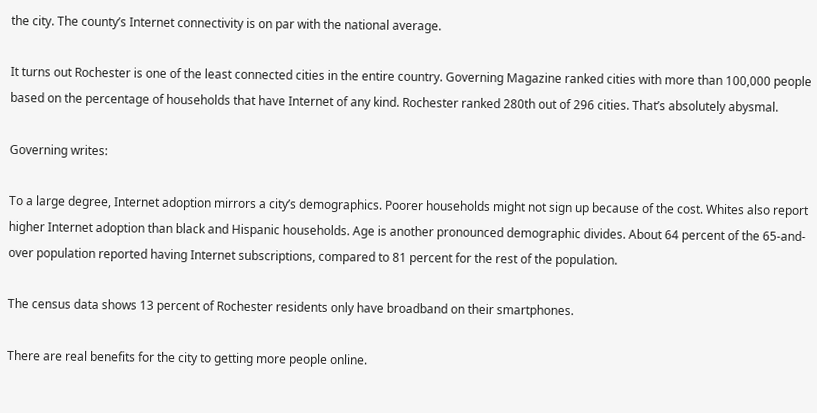the city. The county’s Internet connectivity is on par with the national average.

It turns out Rochester is one of the least connected cities in the entire country. Governing Magazine ranked cities with more than 100,000 people based on the percentage of households that have Internet of any kind. Rochester ranked 280th out of 296 cities. That’s absolutely abysmal.

Governing writes:

To a large degree, Internet adoption mirrors a city’s demographics. Poorer households might not sign up because of the cost. Whites also report higher Internet adoption than black and Hispanic households. Age is another pronounced demographic divides. About 64 percent of the 65-and-over population reported having Internet subscriptions, compared to 81 percent for the rest of the population.

The census data shows 13 percent of Rochester residents only have broadband on their smartphones.

There are real benefits for the city to getting more people online.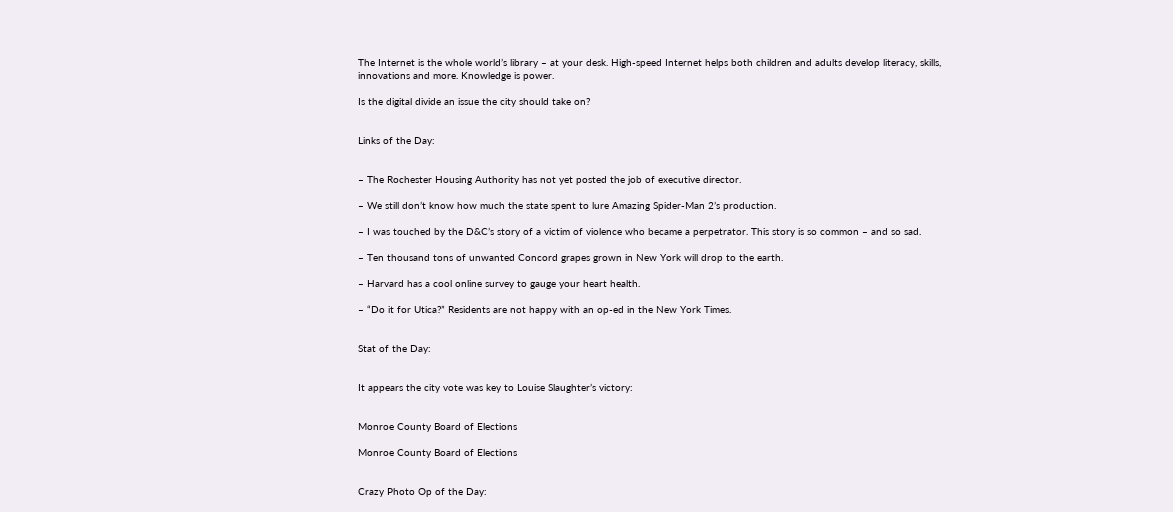The Internet is the whole world’s library – at your desk. High-speed Internet helps both children and adults develop literacy, skills, innovations and more. Knowledge is power.

Is the digital divide an issue the city should take on?


Links of the Day:


– The Rochester Housing Authority has not yet posted the job of executive director.

– We still don’t know how much the state spent to lure Amazing Spider-Man 2’s production.

– I was touched by the D&C’s story of a victim of violence who became a perpetrator. This story is so common – and so sad.

– Ten thousand tons of unwanted Concord grapes grown in New York will drop to the earth.

– Harvard has a cool online survey to gauge your heart health.

– “Do it for Utica?” Residents are not happy with an op-ed in the New York Times.


Stat of the Day:


It appears the city vote was key to Louise Slaughter’s victory:


Monroe County Board of Elections

Monroe County Board of Elections


Crazy Photo Op of the Day: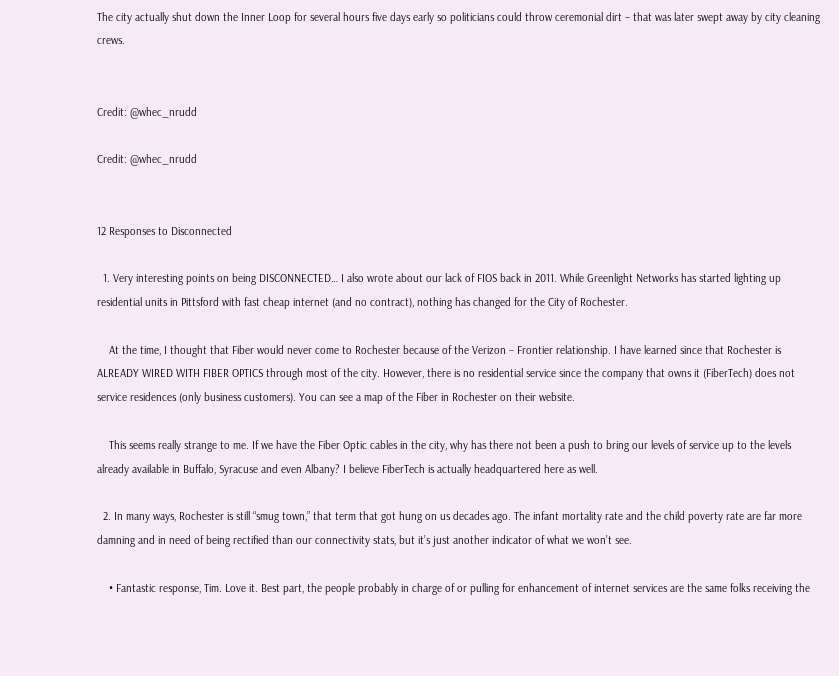The city actually shut down the Inner Loop for several hours five days early so politicians could throw ceremonial dirt – that was later swept away by city cleaning crews.


Credit: @whec_nrudd

Credit: @whec_nrudd


12 Responses to Disconnected

  1. Very interesting points on being DISCONNECTED… I also wrote about our lack of FIOS back in 2011. While Greenlight Networks has started lighting up residential units in Pittsford with fast cheap internet (and no contract), nothing has changed for the City of Rochester.

    At the time, I thought that Fiber would never come to Rochester because of the Verizon – Frontier relationship. I have learned since that Rochester is ALREADY WIRED WITH FIBER OPTICS through most of the city. However, there is no residential service since the company that owns it (FiberTech) does not service residences (only business customers). You can see a map of the Fiber in Rochester on their website.

    This seems really strange to me. If we have the Fiber Optic cables in the city, why has there not been a push to bring our levels of service up to the levels already available in Buffalo, Syracuse and even Albany? I believe FiberTech is actually headquartered here as well.

  2. In many ways, Rochester is still “smug town,” that term that got hung on us decades ago. The infant mortality rate and the child poverty rate are far more damning and in need of being rectified than our connectivity stats, but it’s just another indicator of what we won’t see.

    • Fantastic response, Tim. Love it. Best part, the people probably in charge of or pulling for enhancement of internet services are the same folks receiving the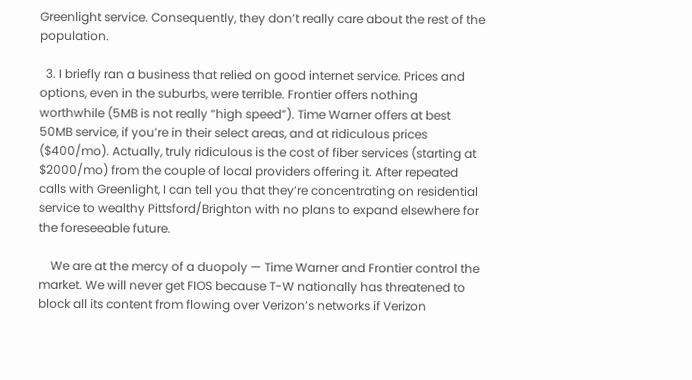Greenlight service. Consequently, they don’t really care about the rest of the population.

  3. I briefly ran a business that relied on good internet service. Prices and options, even in the suburbs, were terrible. Frontier offers nothing worthwhile (5MB is not really “high speed”). Time Warner offers at best 50MB service, if you’re in their select areas, and at ridiculous prices ($400/mo). Actually, truly ridiculous is the cost of fiber services (starting at $2000/mo) from the couple of local providers offering it. After repeated calls with Greenlight, I can tell you that they’re concentrating on residential service to wealthy Pittsford/Brighton with no plans to expand elsewhere for the foreseeable future.

    We are at the mercy of a duopoly — Time Warner and Frontier control the market. We will never get FIOS because T-W nationally has threatened to block all its content from flowing over Verizon’s networks if Verizon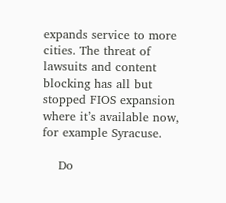expands service to more cities. The threat of lawsuits and content blocking has all but stopped FIOS expansion where it’s available now, for example Syracuse.

    Do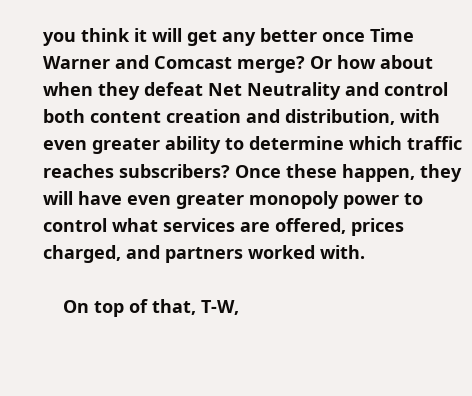you think it will get any better once Time Warner and Comcast merge? Or how about when they defeat Net Neutrality and control both content creation and distribution, with even greater ability to determine which traffic reaches subscribers? Once these happen, they will have even greater monopoly power to control what services are offered, prices charged, and partners worked with.

    On top of that, T-W,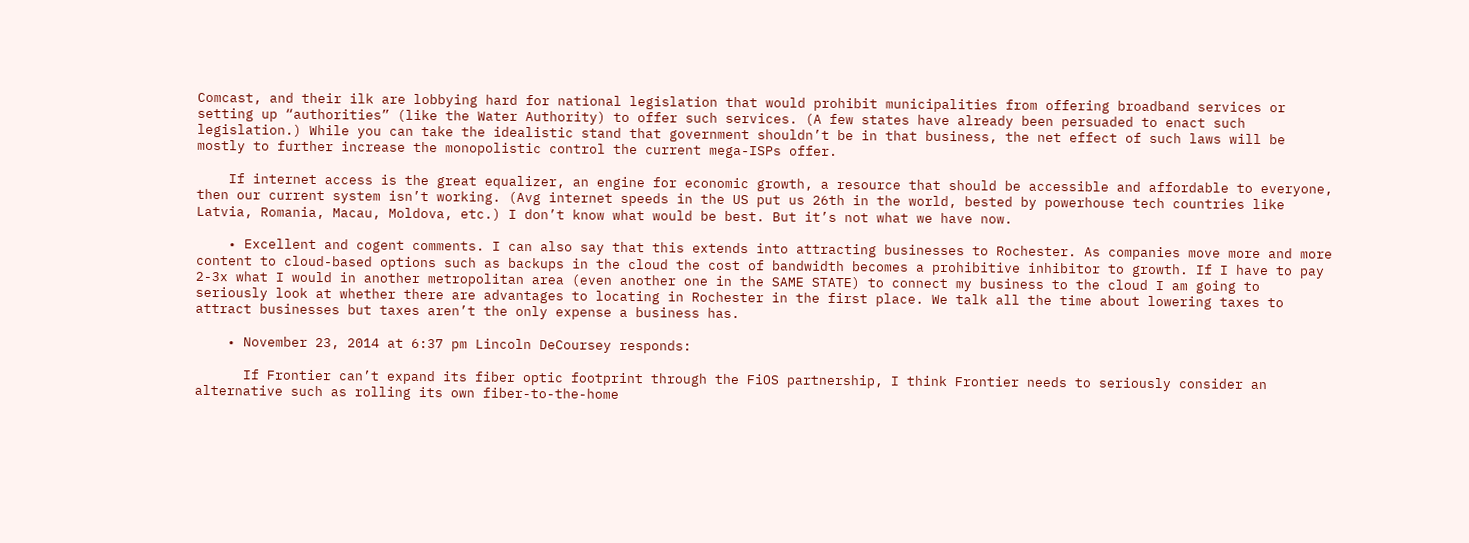Comcast, and their ilk are lobbying hard for national legislation that would prohibit municipalities from offering broadband services or setting up “authorities” (like the Water Authority) to offer such services. (A few states have already been persuaded to enact such legislation.) While you can take the idealistic stand that government shouldn’t be in that business, the net effect of such laws will be mostly to further increase the monopolistic control the current mega-ISPs offer.

    If internet access is the great equalizer, an engine for economic growth, a resource that should be accessible and affordable to everyone, then our current system isn’t working. (Avg internet speeds in the US put us 26th in the world, bested by powerhouse tech countries like Latvia, Romania, Macau, Moldova, etc.) I don’t know what would be best. But it’s not what we have now.

    • Excellent and cogent comments. I can also say that this extends into attracting businesses to Rochester. As companies move more and more content to cloud-based options such as backups in the cloud the cost of bandwidth becomes a prohibitive inhibitor to growth. If I have to pay 2-3x what I would in another metropolitan area (even another one in the SAME STATE) to connect my business to the cloud I am going to seriously look at whether there are advantages to locating in Rochester in the first place. We talk all the time about lowering taxes to attract businesses but taxes aren’t the only expense a business has.

    • November 23, 2014 at 6:37 pm Lincoln DeCoursey responds:

      If Frontier can’t expand its fiber optic footprint through the FiOS partnership, I think Frontier needs to seriously consider an alternative such as rolling its own fiber-to-the-home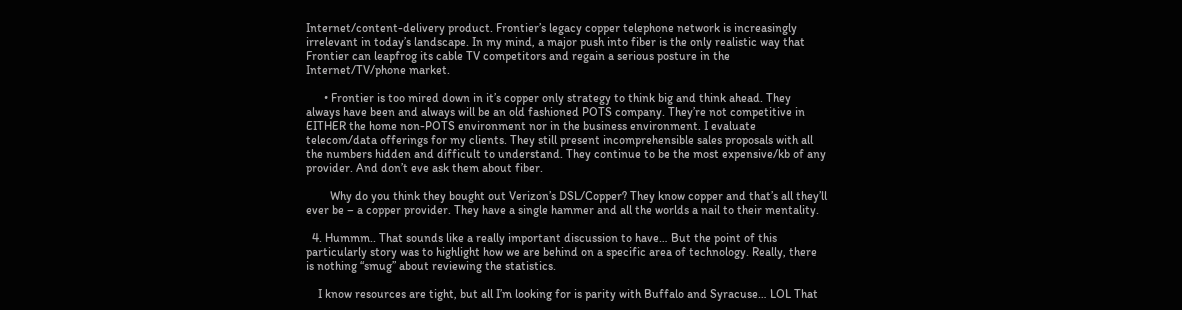Internet/content-delivery product. Frontier’s legacy copper telephone network is increasingly irrelevant in today’s landscape. In my mind, a major push into fiber is the only realistic way that Frontier can leapfrog its cable TV competitors and regain a serious posture in the Internet/TV/phone market.

      • Frontier is too mired down in it’s copper only strategy to think big and think ahead. They always have been and always will be an old fashioned POTS company. They’re not competitive in EITHER the home non-POTS environment nor in the business environment. I evaluate telecom/data offerings for my clients. They still present incomprehensible sales proposals with all the numbers hidden and difficult to understand. They continue to be the most expensive/kb of any provider. And don’t eve ask them about fiber.

        Why do you think they bought out Verizon’s DSL/Copper? They know copper and that’s all they’ll ever be – a copper provider. They have a single hammer and all the worlds a nail to their mentality.

  4. Hummm.. That sounds like a really important discussion to have… But the point of this particularly story was to highlight how we are behind on a specific area of technology. Really, there is nothing “smug” about reviewing the statistics.

    I know resources are tight, but all I’m looking for is parity with Buffalo and Syracuse… LOL That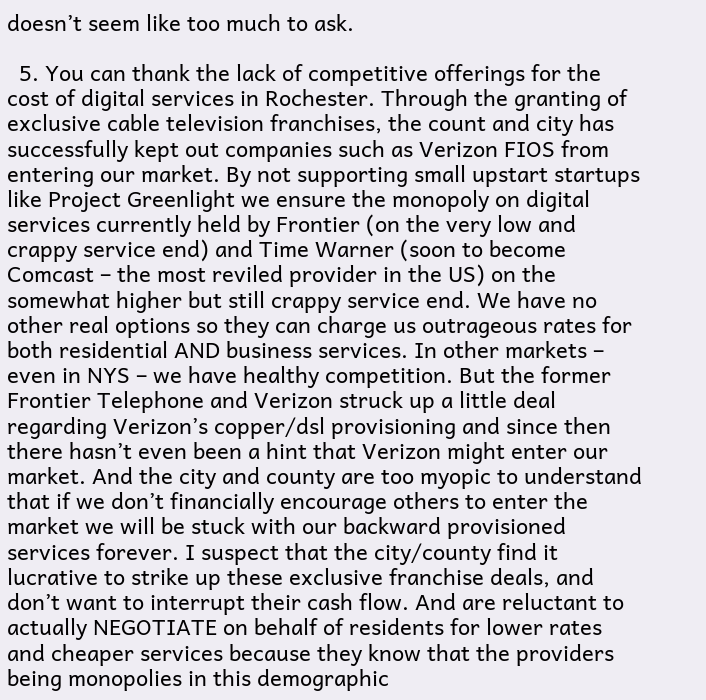doesn’t seem like too much to ask.

  5. You can thank the lack of competitive offerings for the cost of digital services in Rochester. Through the granting of exclusive cable television franchises, the count and city has successfully kept out companies such as Verizon FIOS from entering our market. By not supporting small upstart startups like Project Greenlight we ensure the monopoly on digital services currently held by Frontier (on the very low and crappy service end) and Time Warner (soon to become Comcast – the most reviled provider in the US) on the somewhat higher but still crappy service end. We have no other real options so they can charge us outrageous rates for both residential AND business services. In other markets – even in NYS – we have healthy competition. But the former Frontier Telephone and Verizon struck up a little deal regarding Verizon’s copper/dsl provisioning and since then there hasn’t even been a hint that Verizon might enter our market. And the city and county are too myopic to understand that if we don’t financially encourage others to enter the market we will be stuck with our backward provisioned services forever. I suspect that the city/county find it lucrative to strike up these exclusive franchise deals, and don’t want to interrupt their cash flow. And are reluctant to actually NEGOTIATE on behalf of residents for lower rates and cheaper services because they know that the providers being monopolies in this demographic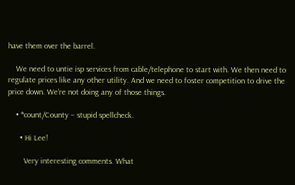have them over the barrel.

    We need to untie isp services from cable/telephone to start with. We then need to regulate prices like any other utility. And we need to foster competition to drive the price down. We’re not doing any of those things.

    • *count/County – stupid spellcheck.

      • Hi Lee!

        Very interesting comments. What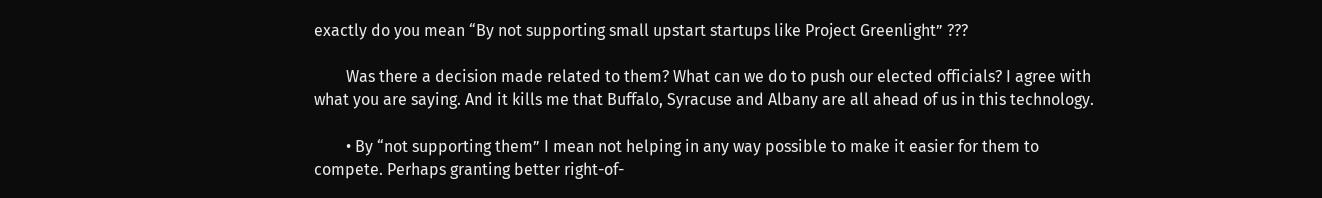exactly do you mean “By not supporting small upstart startups like Project Greenlight” ???

        Was there a decision made related to them? What can we do to push our elected officials? I agree with what you are saying. And it kills me that Buffalo, Syracuse and Albany are all ahead of us in this technology.

        • By “not supporting them” I mean not helping in any way possible to make it easier for them to compete. Perhaps granting better right-of-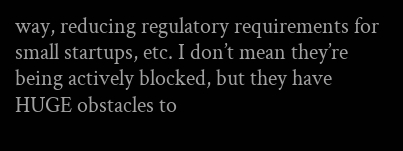way, reducing regulatory requirements for small startups, etc. I don’t mean they’re being actively blocked, but they have HUGE obstacles to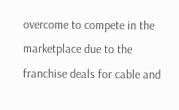overcome to compete in the marketplace due to the franchise deals for cable and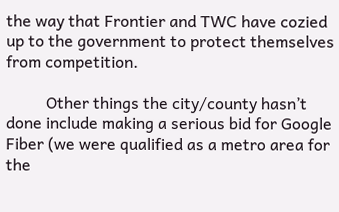the way that Frontier and TWC have cozied up to the government to protect themselves from competition.

          Other things the city/county hasn’t done include making a serious bid for Google Fiber (we were qualified as a metro area for the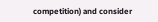competition) and consider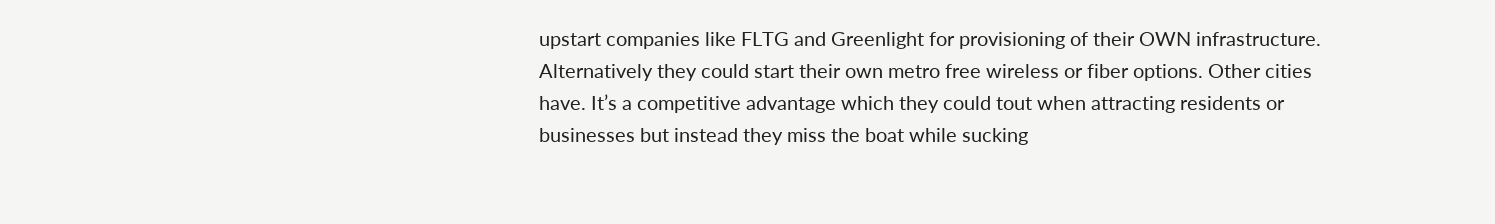upstart companies like FLTG and Greenlight for provisioning of their OWN infrastructure. Alternatively they could start their own metro free wireless or fiber options. Other cities have. It’s a competitive advantage which they could tout when attracting residents or businesses but instead they miss the boat while sucking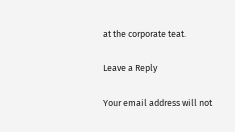at the corporate teat.

Leave a Reply

Your email address will not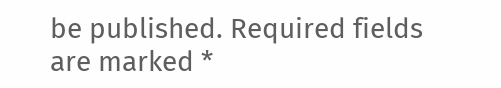be published. Required fields are marked *